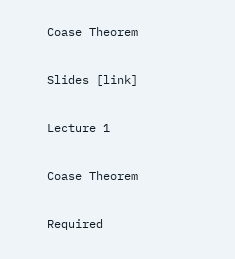Coase Theorem

Slides [link]

Lecture 1

Coase Theorem

Required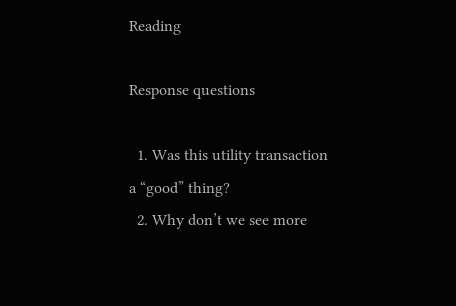Reading

Response questions

  1. Was this utility transaction a “good” thing?
  2. Why don’t we see more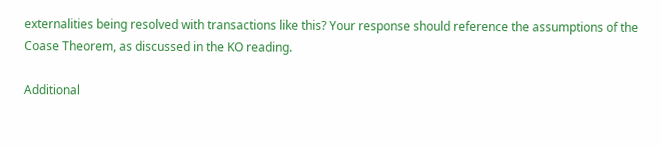externalities being resolved with transactions like this? Your response should reference the assumptions of the Coase Theorem, as discussed in the KO reading.

Additional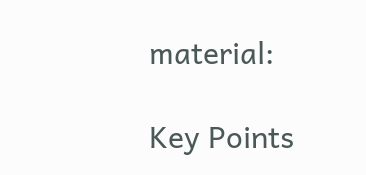material:

Key Points